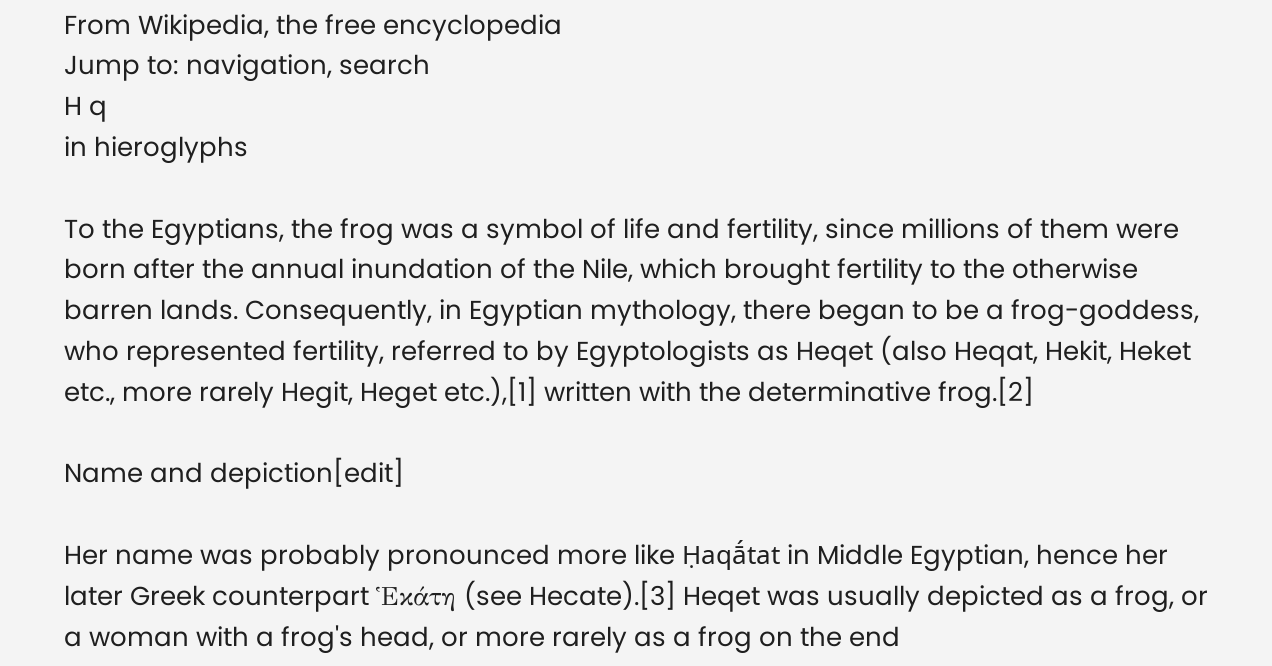From Wikipedia, the free encyclopedia
Jump to: navigation, search
H q
in hieroglyphs

To the Egyptians, the frog was a symbol of life and fertility, since millions of them were born after the annual inundation of the Nile, which brought fertility to the otherwise barren lands. Consequently, in Egyptian mythology, there began to be a frog-goddess, who represented fertility, referred to by Egyptologists as Heqet (also Heqat, Hekit, Heket etc., more rarely Hegit, Heget etc.),[1] written with the determinative frog.[2]

Name and depiction[edit]

Her name was probably pronounced more like Ḥaqā́tat in Middle Egyptian, hence her later Greek counterpart Ἑκάτη (see Hecate).[3] Heqet was usually depicted as a frog, or a woman with a frog's head, or more rarely as a frog on the end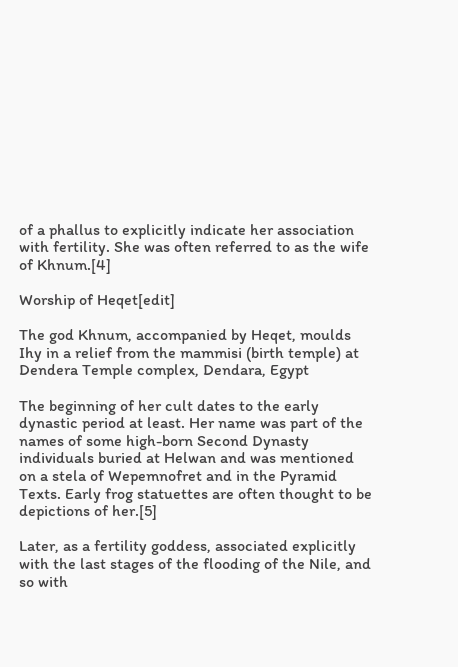of a phallus to explicitly indicate her association with fertility. She was often referred to as the wife of Khnum.[4]

Worship of Heqet[edit]

The god Khnum, accompanied by Heqet, moulds Ihy in a relief from the mammisi (birth temple) at Dendera Temple complex, Dendara, Egypt

The beginning of her cult dates to the early dynastic period at least. Her name was part of the names of some high-born Second Dynasty individuals buried at Helwan and was mentioned on a stela of Wepemnofret and in the Pyramid Texts. Early frog statuettes are often thought to be depictions of her.[5]

Later, as a fertility goddess, associated explicitly with the last stages of the flooding of the Nile, and so with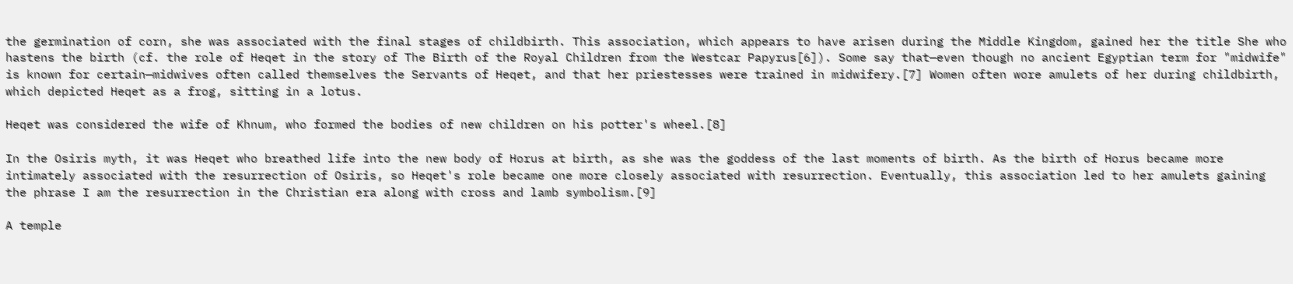the germination of corn, she was associated with the final stages of childbirth. This association, which appears to have arisen during the Middle Kingdom, gained her the title She who hastens the birth (cf. the role of Heqet in the story of The Birth of the Royal Children from the Westcar Papyrus[6]). Some say that—even though no ancient Egyptian term for "midwife" is known for certain—midwives often called themselves the Servants of Heqet, and that her priestesses were trained in midwifery.[7] Women often wore amulets of her during childbirth, which depicted Heqet as a frog, sitting in a lotus.

Heqet was considered the wife of Khnum, who formed the bodies of new children on his potter's wheel.[8]

In the Osiris myth, it was Heqet who breathed life into the new body of Horus at birth, as she was the goddess of the last moments of birth. As the birth of Horus became more intimately associated with the resurrection of Osiris, so Heqet's role became one more closely associated with resurrection. Eventually, this association led to her amulets gaining the phrase I am the resurrection in the Christian era along with cross and lamb symbolism.[9]

A temple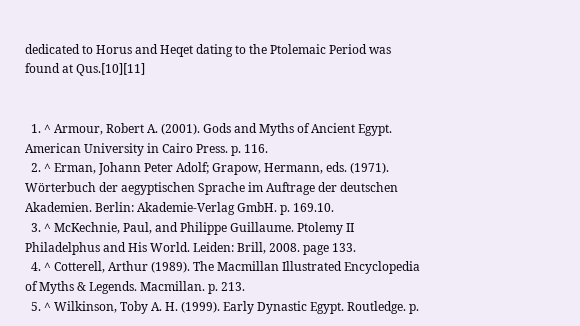dedicated to Horus and Heqet dating to the Ptolemaic Period was found at Qus.[10][11]


  1. ^ Armour, Robert A. (2001). Gods and Myths of Ancient Egypt. American University in Cairo Press. p. 116.
  2. ^ Erman, Johann Peter Adolf; Grapow, Hermann, eds. (1971). Wörterbuch der aegyptischen Sprache im Auftrage der deutschen Akademien. Berlin: Akademie-Verlag GmbH. p. 169.10.
  3. ^ McKechnie, Paul, and Philippe Guillaume. Ptolemy II Philadelphus and His World. Leiden: Brill, 2008. page 133.
  4. ^ Cotterell, Arthur (1989). The Macmillan Illustrated Encyclopedia of Myths & Legends. Macmillan. p. 213.
  5. ^ Wilkinson, Toby A. H. (1999). Early Dynastic Egypt. Routledge. p.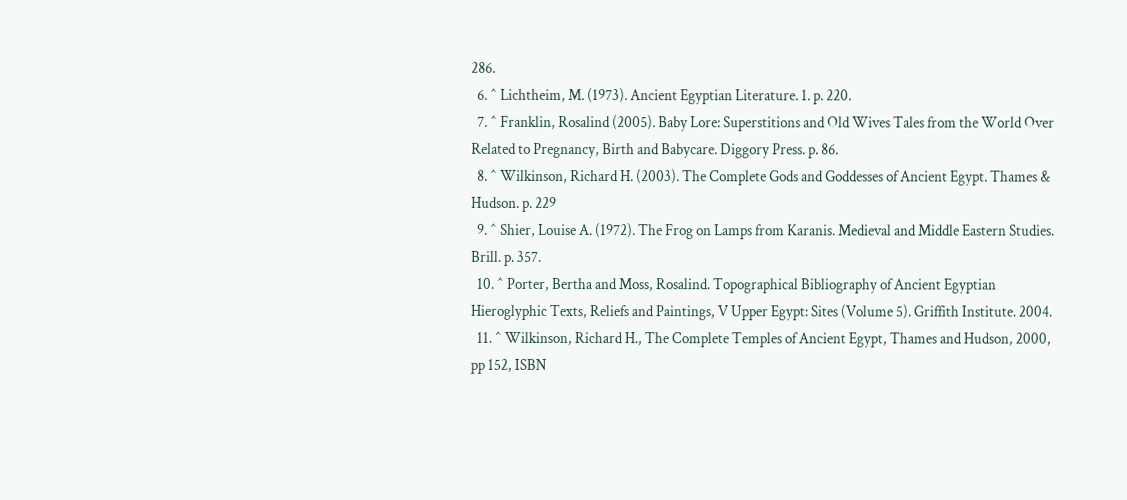286.
  6. ^ Lichtheim, M. (1973). Ancient Egyptian Literature. 1. p. 220.
  7. ^ Franklin, Rosalind (2005). Baby Lore: Superstitions and Old Wives Tales from the World Over Related to Pregnancy, Birth and Babycare. Diggory Press. p. 86.
  8. ^ Wilkinson, Richard H. (2003). The Complete Gods and Goddesses of Ancient Egypt. Thames & Hudson. p. 229
  9. ^ Shier, Louise A. (1972). The Frog on Lamps from Karanis. Medieval and Middle Eastern Studies. Brill. p. 357.
  10. ^ Porter, Bertha and Moss, Rosalind. Topographical Bibliography of Ancient Egyptian Hieroglyphic Texts, Reliefs and Paintings, V Upper Egypt: Sites (Volume 5). Griffith Institute. 2004.
  11. ^ Wilkinson, Richard H., The Complete Temples of Ancient Egypt, Thames and Hudson, 2000, pp 152, ISBN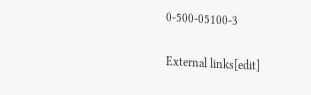0-500-05100-3

External links[edit]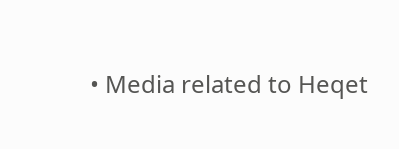• Media related to Heqet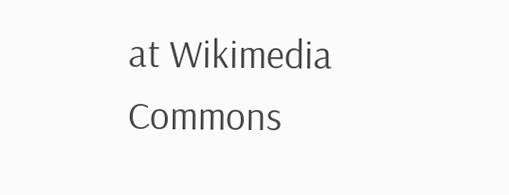at Wikimedia Commons